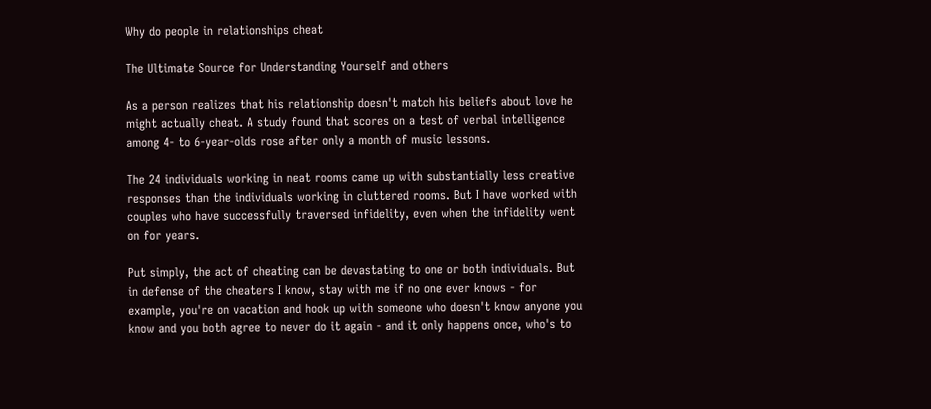Why do people in relationships cheat

The Ultimate Source for Understanding Yourself and others

As a person realizes that his relationship doesn't match his beliefs about love he might actually cheat. A study found that scores on a test of verbal intelligence among 4- to 6-year-olds rose after only a month of music lessons.

The 24 individuals working in neat rooms came up with substantially less creative responses than the individuals working in cluttered rooms. But I have worked with couples who have successfully traversed infidelity, even when the infidelity went on for years.

Put simply, the act of cheating can be devastating to one or both individuals. But in defense of the cheaters I know, stay with me if no one ever knows - for example, you're on vacation and hook up with someone who doesn't know anyone you know and you both agree to never do it again - and it only happens once, who's to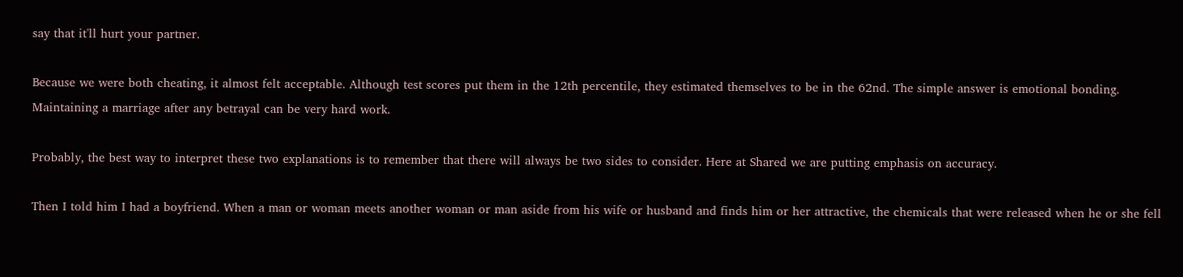say that it'll hurt your partner.

Because we were both cheating, it almost felt acceptable. Although test scores put them in the 12th percentile, they estimated themselves to be in the 62nd. The simple answer is emotional bonding. Maintaining a marriage after any betrayal can be very hard work.

Probably, the best way to interpret these two explanations is to remember that there will always be two sides to consider. Here at Shared we are putting emphasis on accuracy.

Then I told him I had a boyfriend. When a man or woman meets another woman or man aside from his wife or husband and finds him or her attractive, the chemicals that were released when he or she fell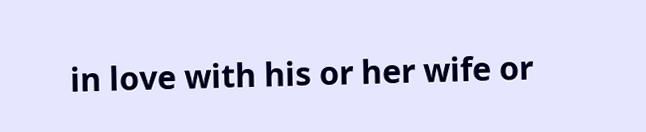in love with his or her wife or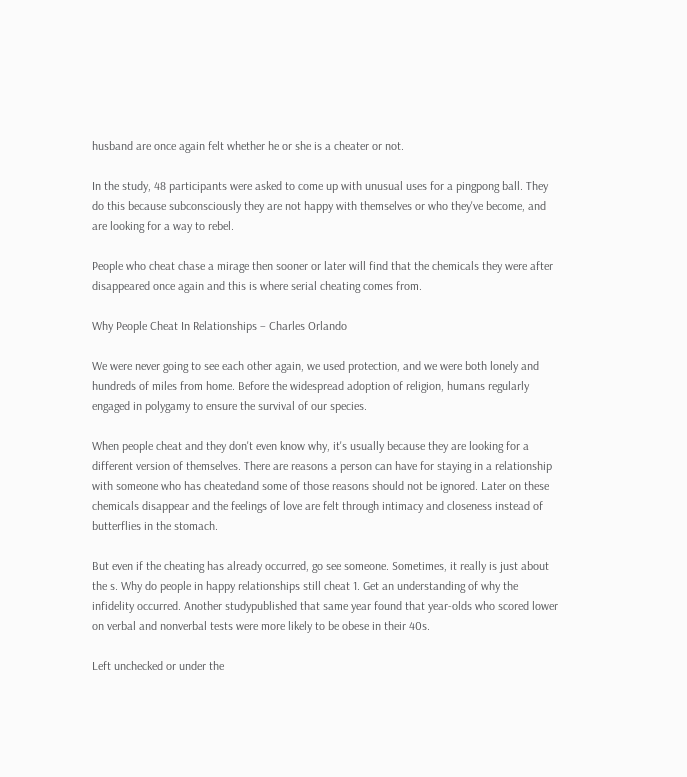husband are once again felt whether he or she is a cheater or not.

In the study, 48 participants were asked to come up with unusual uses for a pingpong ball. They do this because subconsciously they are not happy with themselves or who they've become, and are looking for a way to rebel.

People who cheat chase a mirage then sooner or later will find that the chemicals they were after disappeared once again and this is where serial cheating comes from.

Why People Cheat In Relationships – Charles Orlando

We were never going to see each other again, we used protection, and we were both lonely and hundreds of miles from home. Before the widespread adoption of religion, humans regularly engaged in polygamy to ensure the survival of our species.

When people cheat and they don't even know why, it's usually because they are looking for a different version of themselves. There are reasons a person can have for staying in a relationship with someone who has cheatedand some of those reasons should not be ignored. Later on these chemicals disappear and the feelings of love are felt through intimacy and closeness instead of butterflies in the stomach.

But even if the cheating has already occurred, go see someone. Sometimes, it really is just about the s. Why do people in happy relationships still cheat 1. Get an understanding of why the infidelity occurred. Another studypublished that same year found that year-olds who scored lower on verbal and nonverbal tests were more likely to be obese in their 40s.

Left unchecked or under the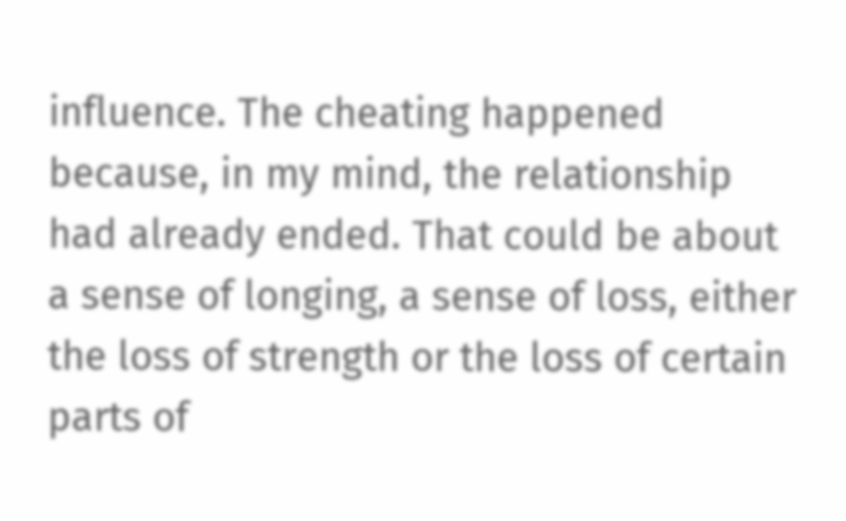influence. The cheating happened because, in my mind, the relationship had already ended. That could be about a sense of longing, a sense of loss, either the loss of strength or the loss of certain parts of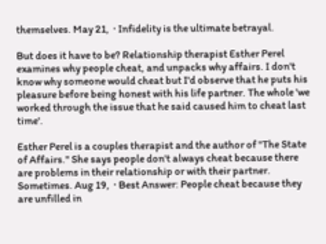themselves. May 21,  · Infidelity is the ultimate betrayal.

But does it have to be? Relationship therapist Esther Perel examines why people cheat, and unpacks why affairs. I don't know why someone would cheat but I'd observe that he puts his pleasure before being honest with his life partner. The whole 'we worked through the issue that he said caused him to cheat last time'.

Esther Perel is a couples therapist and the author of "The State of Affairs." She says people don't always cheat because there are problems in their relationship or with their partner. Sometimes. Aug 19,  · Best Answer: People cheat because they are unfilled in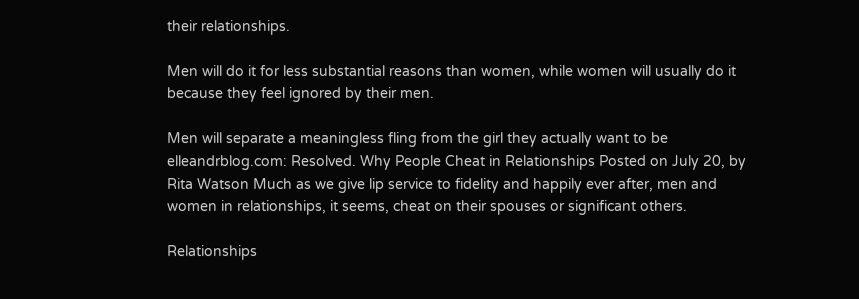their relationships.

Men will do it for less substantial reasons than women, while women will usually do it because they feel ignored by their men.

Men will separate a meaningless fling from the girl they actually want to be elleandrblog.com: Resolved. Why People Cheat in Relationships Posted on July 20, by Rita Watson Much as we give lip service to fidelity and happily ever after, men and women in relationships, it seems, cheat on their spouses or significant others.

Relationships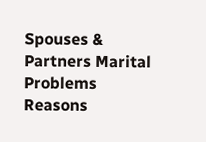Spouses & Partners Marital Problems Reasons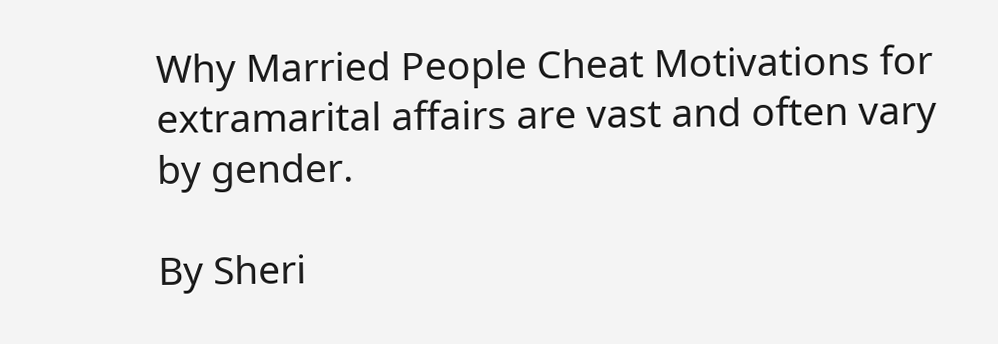Why Married People Cheat Motivations for extramarital affairs are vast and often vary by gender.

By Sheri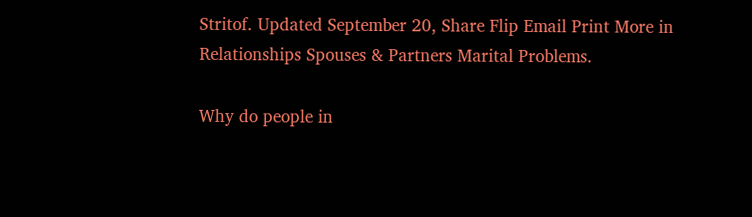Stritof. Updated September 20, Share Flip Email Print More in Relationships Spouses & Partners Marital Problems.

Why do people in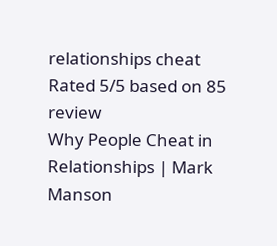relationships cheat
Rated 5/5 based on 85 review
Why People Cheat in Relationships | Mark Manson